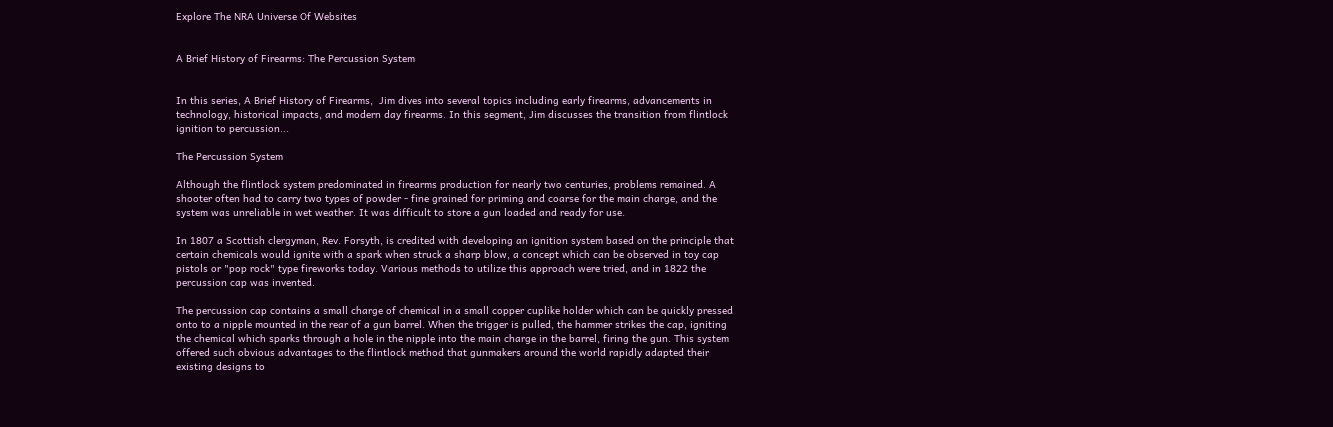Explore The NRA Universe Of Websites


A Brief History of Firearms: The Percussion System


In this series, A Brief History of Firearms,  Jim dives into several topics including early firearms, advancements in technology, historical impacts, and modern day firearms. In this segment, Jim discusses the transition from flintlock ignition to percussion...

The Percussion System

Although the flintlock system predominated in firearms production for nearly two centuries, problems remained. A shooter often had to carry two types of powder - fine grained for priming and coarse for the main charge, and the system was unreliable in wet weather. It was difficult to store a gun loaded and ready for use.

In 1807 a Scottish clergyman, Rev. Forsyth, is credited with developing an ignition system based on the principle that certain chemicals would ignite with a spark when struck a sharp blow, a concept which can be observed in toy cap pistols or "pop rock" type fireworks today. Various methods to utilize this approach were tried, and in 1822 the percussion cap was invented.

The percussion cap contains a small charge of chemical in a small copper cuplike holder which can be quickly pressed onto to a nipple mounted in the rear of a gun barrel. When the trigger is pulled, the hammer strikes the cap, igniting the chemical which sparks through a hole in the nipple into the main charge in the barrel, firing the gun. This system offered such obvious advantages to the flintlock method that gunmakers around the world rapidly adapted their existing designs to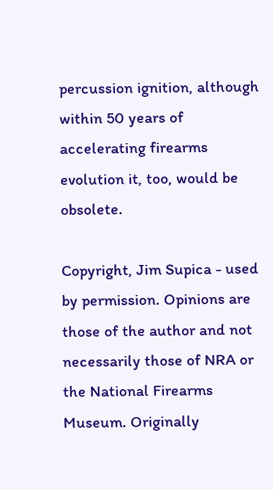percussion ignition, although within 50 years of accelerating firearms evolution it, too, would be obsolete.

Copyright, Jim Supica - used by permission. Opinions are those of the author and not necessarily those of NRA or the National Firearms Museum. Originally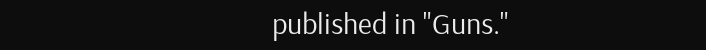published in "Guns."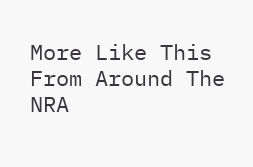More Like This From Around The NRA